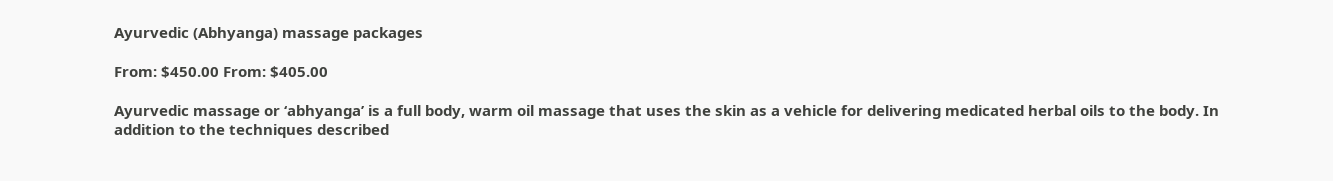Ayurvedic (Abhyanga) massage packages

From: $450.00 From: $405.00

Ayurvedic massage or ‘abhyanga’ is a full body, warm oil massage that uses the skin as a vehicle for delivering medicated herbal oils to the body. In addition to the techniques described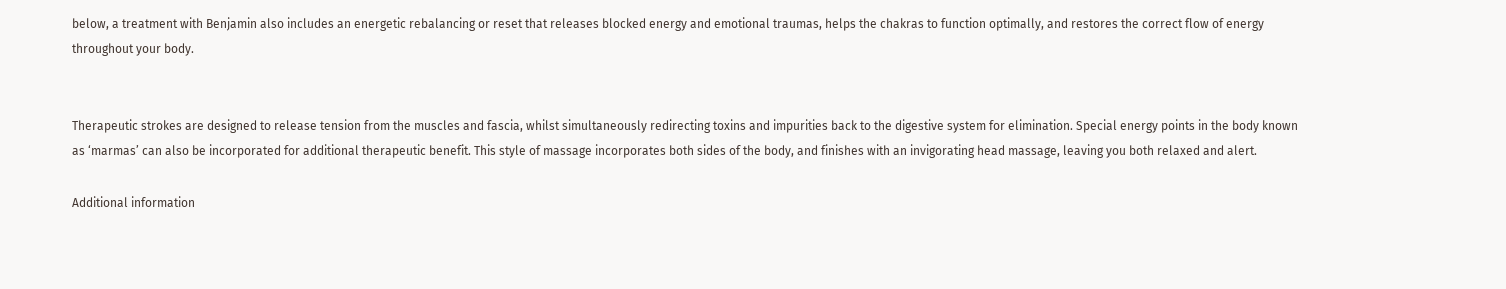below, a treatment with Benjamin also includes an energetic rebalancing or reset that releases blocked energy and emotional traumas, helps the chakras to function optimally, and restores the correct flow of energy throughout your body.


Therapeutic strokes are designed to release tension from the muscles and fascia, whilst simultaneously redirecting toxins and impurities back to the digestive system for elimination. Special energy points in the body known as ‘marmas’ can also be incorporated for additional therapeutic benefit. This style of massage incorporates both sides of the body, and finishes with an invigorating head massage, leaving you both relaxed and alert.

Additional information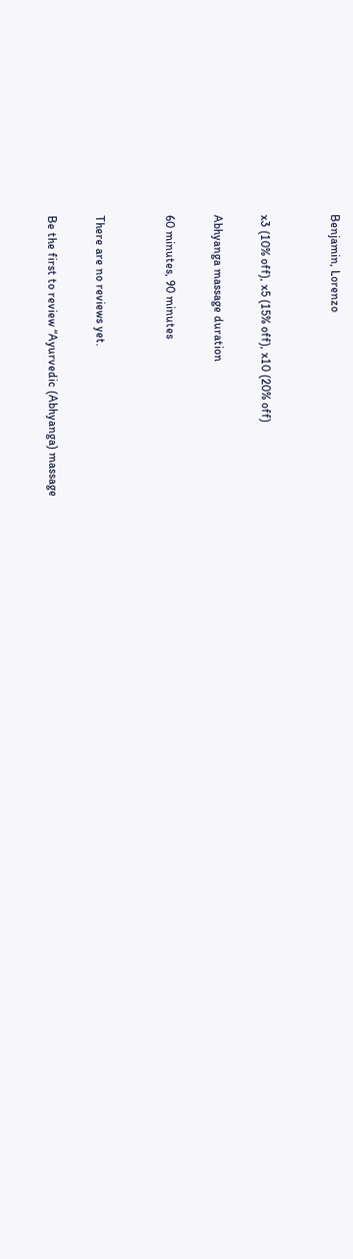Benjamin, Lorenzo


x3 (10% off), x5 (15% off), x10 (20% off)

Abhyanga massage duration

60 minutes, 90 minutes


There are no reviews yet.

Be the first to review “Ayurvedic (Abhyanga) massage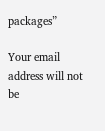packages”

Your email address will not be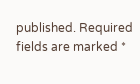published. Required fields are marked *